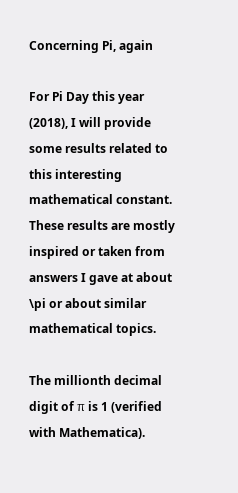Concerning Pi, again

For Pi Day this year (2018), I will provide some results related to this interesting mathematical constant. These results are mostly inspired or taken from answers I gave at about  \pi or about similar mathematical topics.

The millionth decimal digit of π is 1 (verified with Mathematica).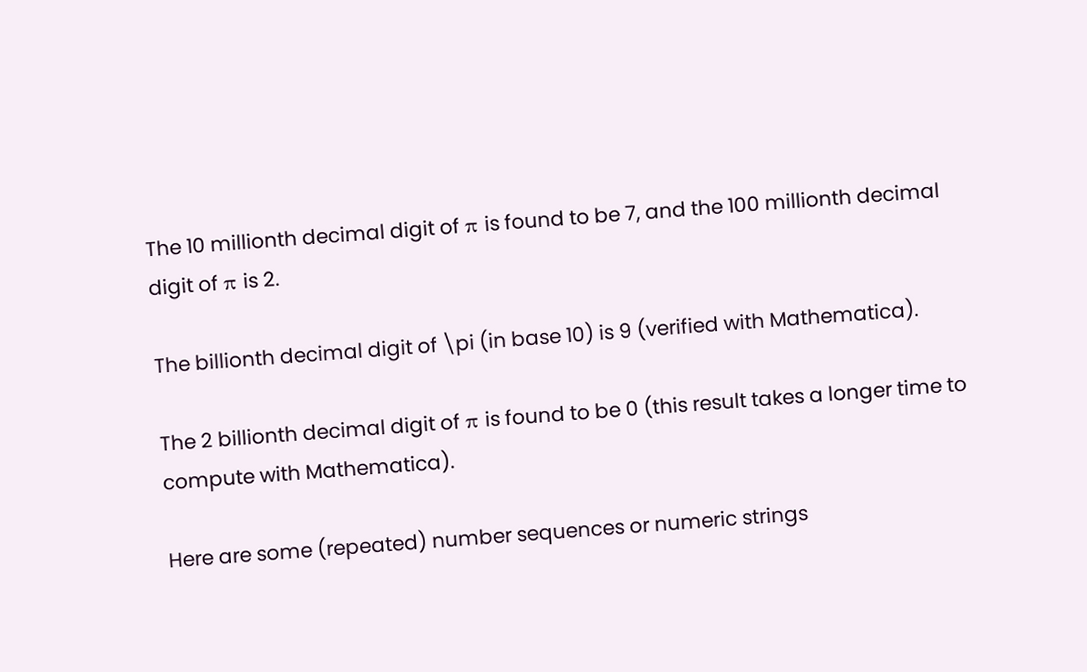The 10 millionth decimal digit of π is found to be 7, and the 100 millionth decimal digit of π is 2.

The billionth decimal digit of \pi (in base 10) is 9 (verified with Mathematica).

The 2 billionth decimal digit of π is found to be 0 (this result takes a longer time to compute with Mathematica).

Here are some (repeated) number sequences or numeric strings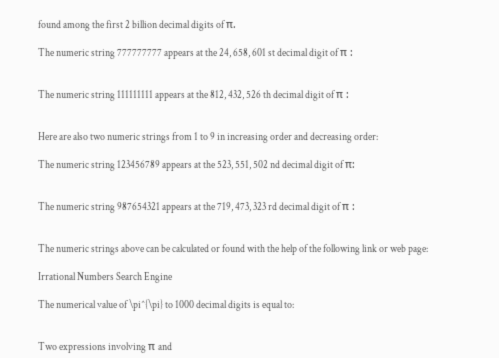found among the first 2 billion decimal digits of π.

The numeric string 777777777 appears at the 24, 658, 601 st decimal digit of π :


The numeric string 111111111 appears at the 812, 432, 526 th decimal digit of π :


Here are also two numeric strings from 1 to 9 in increasing order and decreasing order:

The numeric string 123456789 appears at the 523, 551, 502 nd decimal digit of π:


The numeric string 987654321 appears at the 719, 473, 323 rd decimal digit of π :


The numeric strings above can be calculated or found with the help of the following link or web page:

Irrational Numbers Search Engine

The numerical value of \pi^{\pi} to 1000 decimal digits is equal to:


Two expressions involving π and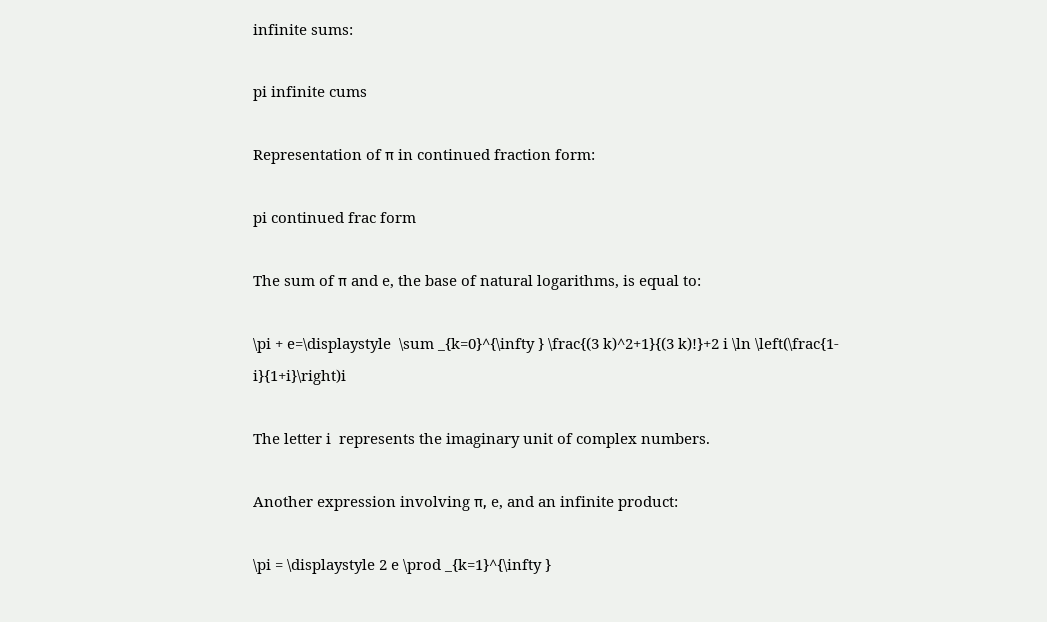infinite sums:

pi infinite cums

Representation of π in continued fraction form:

pi continued frac form

The sum of π and e, the base of natural logarithms, is equal to:

\pi + e=\displaystyle  \sum _{k=0}^{\infty } \frac{(3 k)^2+1}{(3 k)!}+2 i \ln \left(\frac{1-i}{1+i}\right)i

The letter i  represents the imaginary unit of complex numbers.

Another expression involving π, e, and an infinite product:

\pi = \displaystyle 2 e \prod _{k=1}^{\infty }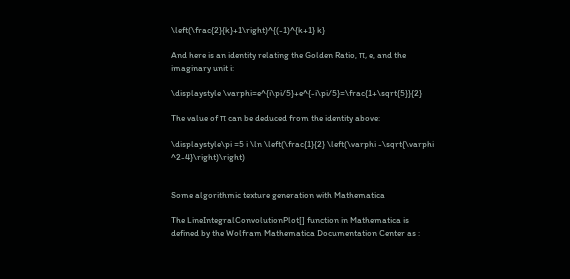\left(\frac{2}{k}+1\right)^{(-1)^{k+1} k}

And here is an identity relating the Golden Ratio, π, e, and the imaginary unit i:

\displaystyle \varphi=e^{i\pi/5}+e^{-i\pi/5}=\frac{1+\sqrt{5}}{2}

The value of π can be deduced from the identity above:

\displaystyle\pi =5 i \ln \left(\frac{1}{2} \left(\varphi -\sqrt{\varphi ^2-4}\right)\right)


Some algorithmic texture generation with Mathematica

The LineIntegralConvolutionPlot[] function in Mathematica is defined by the Wolfram Mathematica Documentation Center as :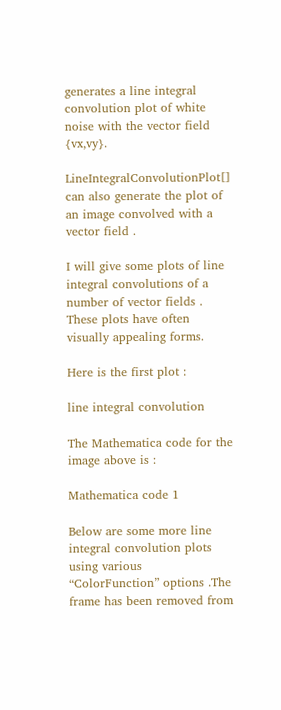generates a line integral convolution plot of white noise with the vector field {vx,vy}.

LineIntegralConvolutionPlot[] can also generate the plot of an image convolved with a vector field .

I will give some plots of line integral convolutions of a number of vector fields . These plots have often visually appealing forms.

Here is the first plot :

line integral convolution

The Mathematica code for the image above is :

Mathematica code 1

Below are some more line integral convolution plots using various “ColorFunction” options .The frame has been removed from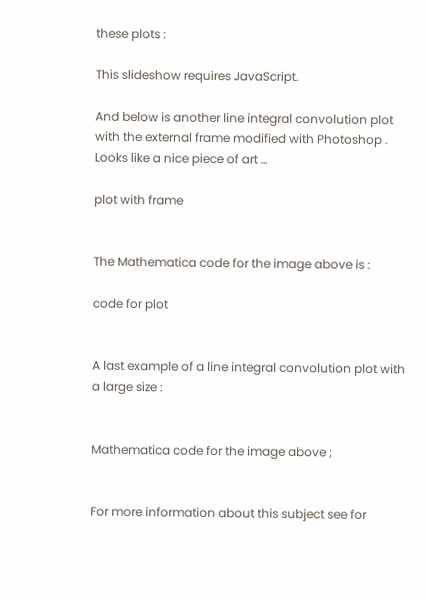these plots :

This slideshow requires JavaScript.

And below is another line integral convolution plot with the external frame modified with Photoshop . Looks like a nice piece of art …

plot with frame


The Mathematica code for the image above is :

code for plot


A last example of a line integral convolution plot with a large size :


Mathematica code for the image above ;


For more information about this subject see for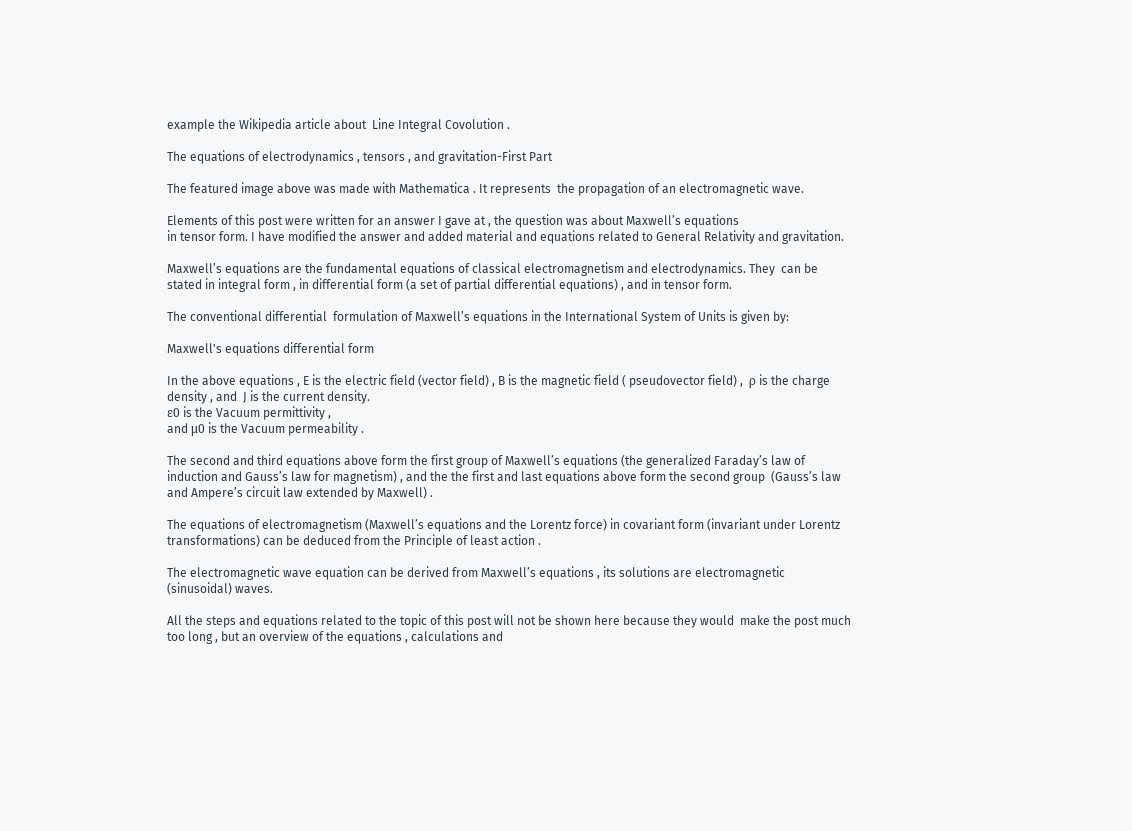example the Wikipedia article about  Line Integral Covolution .

The equations of electrodynamics , tensors , and gravitation-First Part

The featured image above was made with Mathematica . It represents  the propagation of an electromagnetic wave.

Elements of this post were written for an answer I gave at , the question was about Maxwell’s equations
in tensor form. I have modified the answer and added material and equations related to General Relativity and gravitation.

Maxwell’s equations are the fundamental equations of classical electromagnetism and electrodynamics. They  can be stated in integral form , in differential form (a set of partial differential equations) , and in tensor form.

The conventional differential  formulation of Maxwell’s equations in the International System of Units is given by:

Maxwell's equations differential form

In the above equations , E is the electric field (vector field) , B is the magnetic field ( pseudovector field) ,  ρ is the charge density , and  J is the current density.
ε0 is the Vacuum permittivity ,
and μ0 is the Vacuum permeability .

The second and third equations above form the first group of Maxwell’s equations (the generalized Faraday’s law of induction and Gauss’s law for magnetism) , and the the first and last equations above form the second group  (Gauss’s law and Ampere’s circuit law extended by Maxwell) .

The equations of electromagnetism (Maxwell’s equations and the Lorentz force) in covariant form (invariant under Lorentz transformations) can be deduced from the Principle of least action .

The electromagnetic wave equation can be derived from Maxwell’s equations , its solutions are electromagnetic (sinusoidal) waves.

All the steps and equations related to the topic of this post will not be shown here because they would  make the post much too long , but an overview of the equations , calculations and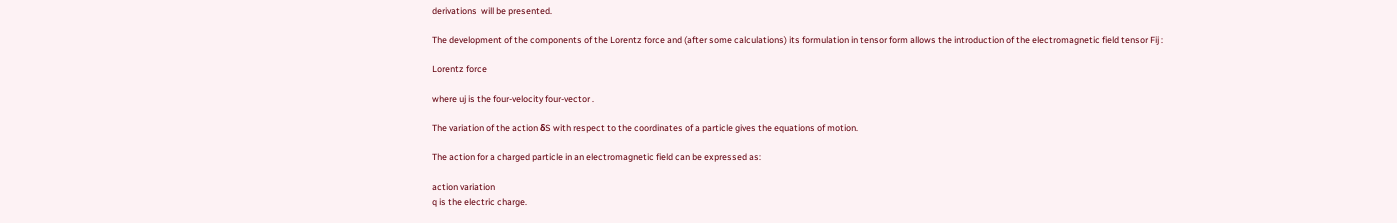derivations  will be presented.

The development of the components of the Lorentz force and (after some calculations) its formulation in tensor form allows the introduction of the electromagnetic field tensor Fij :

Lorentz force

where uj is the four-velocity four-vector .

The variation of the action δS with respect to the coordinates of a particle gives the equations of motion.

The action for a charged particle in an electromagnetic field can be expressed as:

action variation
q is the electric charge.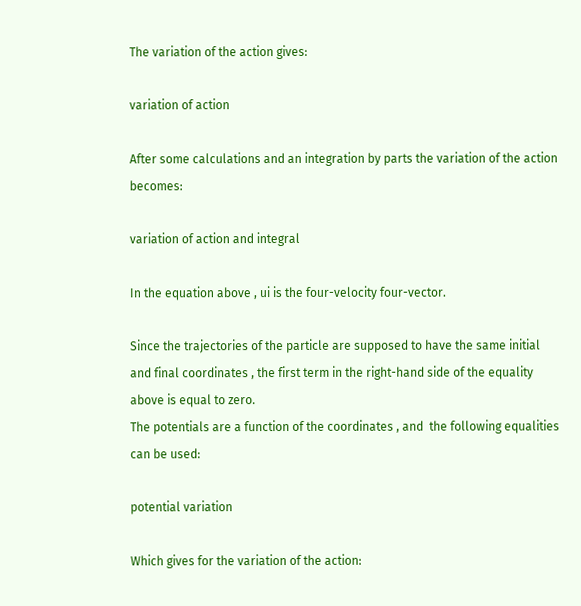The variation of the action gives:

variation of action

After some calculations and an integration by parts the variation of the action becomes:

variation of action and integral

In the equation above , ui is the four-velocity four-vector.

Since the trajectories of the particle are supposed to have the same initial and final coordinates , the first term in the right-hand side of the equality above is equal to zero.
The potentials are a function of the coordinates , and  the following equalities can be used:

potential variation

Which gives for the variation of the action: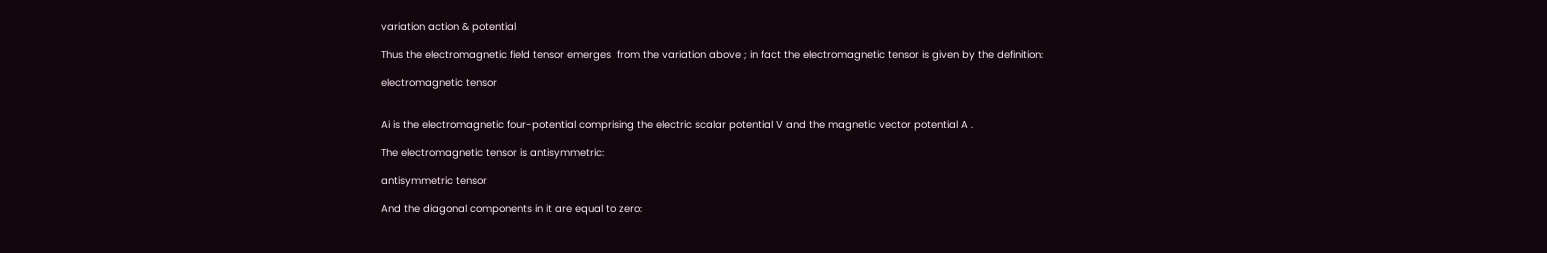variation action & potential

Thus the electromagnetic field tensor emerges  from the variation above ; in fact the electromagnetic tensor is given by the definition:

electromagnetic tensor


Ai is the electromagnetic four-potential comprising the electric scalar potential V and the magnetic vector potential A .

The electromagnetic tensor is antisymmetric:

antisymmetric tensor

And the diagonal components in it are equal to zero: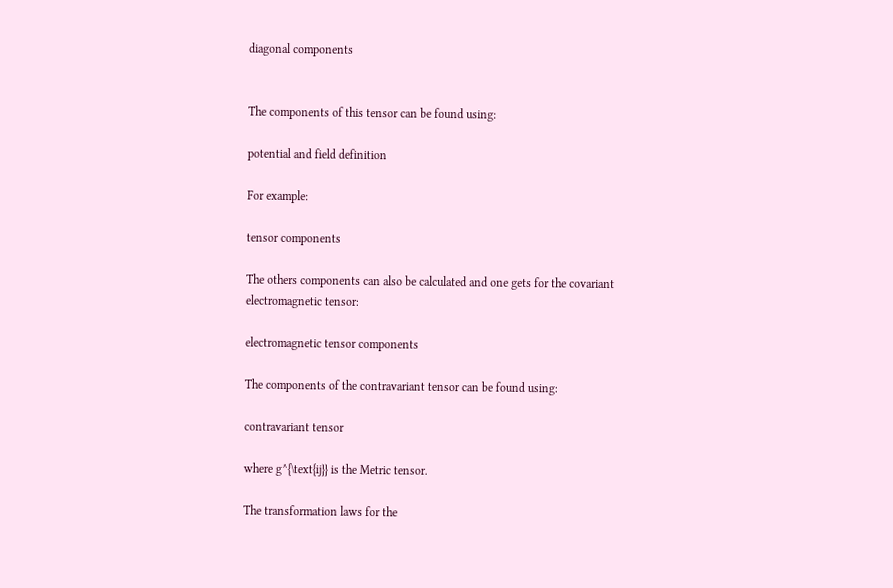diagonal components


The components of this tensor can be found using:

potential and field definition

For example:

tensor components

The others components can also be calculated and one gets for the covariant electromagnetic tensor:

electromagnetic tensor components

The components of the contravariant tensor can be found using:

contravariant tensor

where g^{\text{ij}} is the Metric tensor.

The transformation laws for the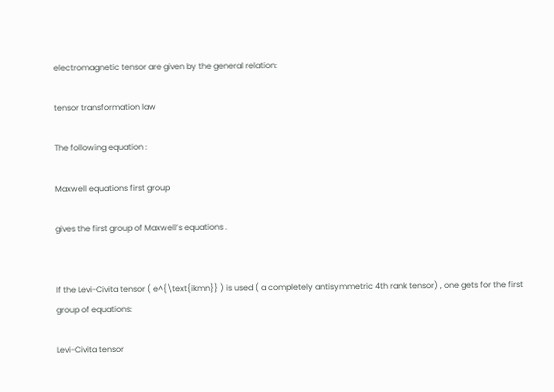electromagnetic tensor are given by the general relation:

tensor transformation law

The following equation :

Maxwell equations first group

gives the first group of Maxwell’s equations .


If the Levi-Civita tensor ( e^{\text{ikmn}} ) is used ( a completely antisymmetric 4th rank tensor) , one gets for the first group of equations:

Levi-Civita tensor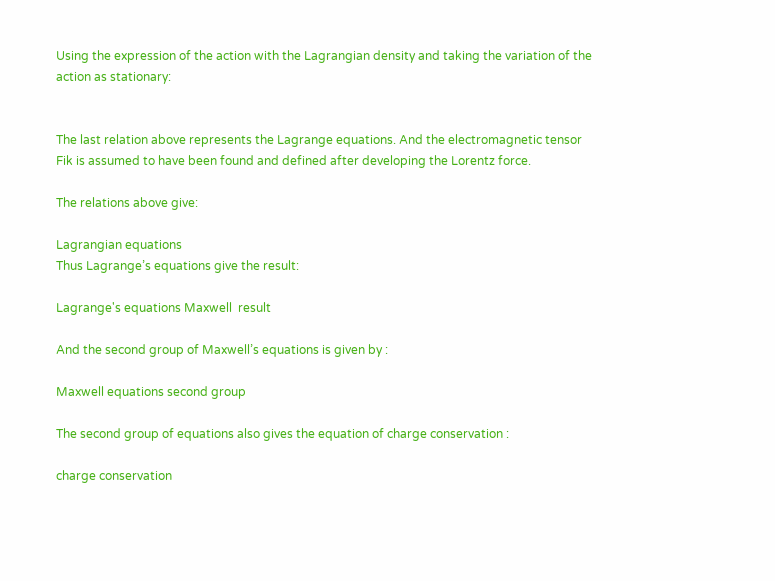Using the expression of the action with the Lagrangian density and taking the variation of the action as stationary:


The last relation above represents the Lagrange equations. And the electromagnetic tensor  Fik is assumed to have been found and defined after developing the Lorentz force.

The relations above give:

Lagrangian equations
Thus Lagrange’s equations give the result:

Lagrange's equations Maxwell  result

And the second group of Maxwell’s equations is given by :

Maxwell equations second group

The second group of equations also gives the equation of charge conservation :

charge conservation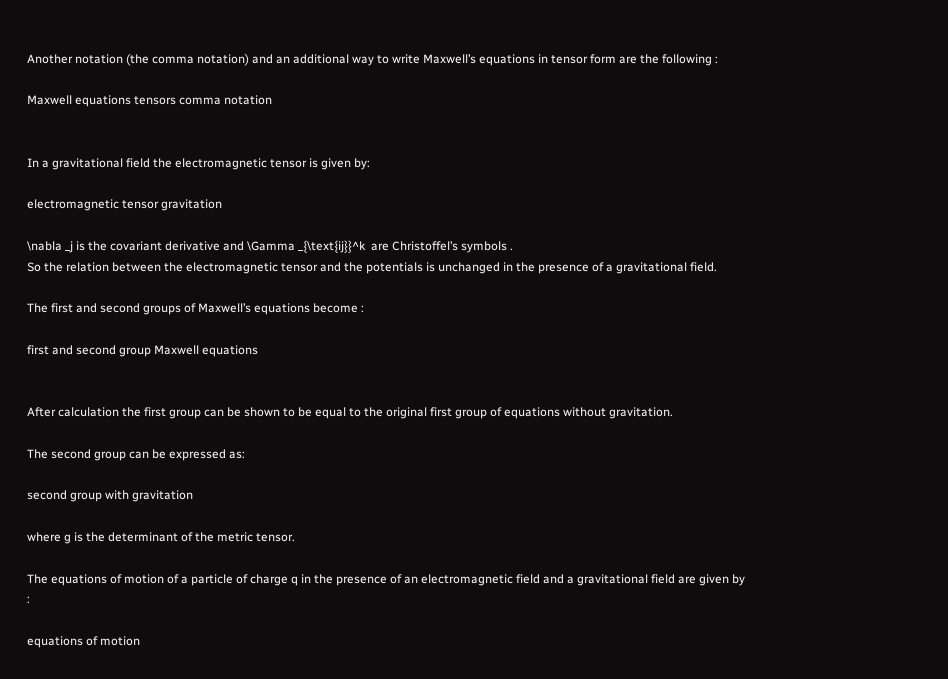Another notation (the comma notation) and an additional way to write Maxwell’s equations in tensor form are the following :

Maxwell equations tensors comma notation


In a gravitational field the electromagnetic tensor is given by:

electromagnetic tensor gravitation

\nabla _j is the covariant derivative and \Gamma _{\text{ij}}^k  are Christoffel’s symbols .
So the relation between the electromagnetic tensor and the potentials is unchanged in the presence of a gravitational field.

The first and second groups of Maxwell’s equations become :

first and second group Maxwell equations


After calculation the first group can be shown to be equal to the original first group of equations without gravitation.

The second group can be expressed as:

second group with gravitation

where g is the determinant of the metric tensor.

The equations of motion of a particle of charge q in the presence of an electromagnetic field and a gravitational field are given by  :

equations of motion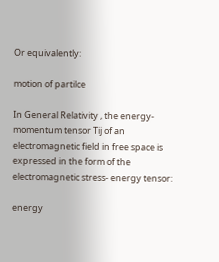Or equivalently:

motion of partilce

In General Relativity , the energy-momentum tensor Tij of an electromagnetic field in free space is expressed in the form of the electromagnetic stress- energy tensor:

energy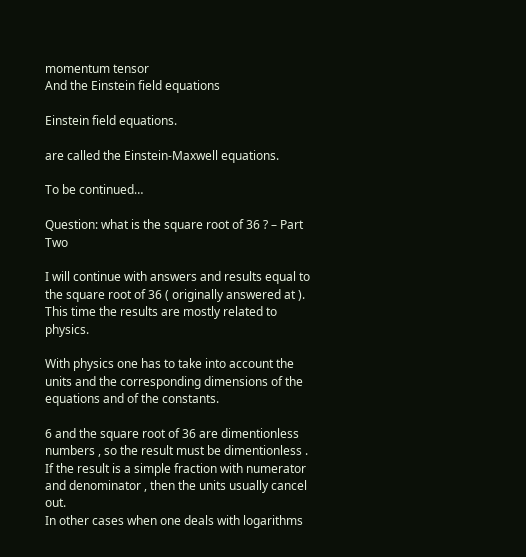momentum tensor
And the Einstein field equations

Einstein field equations.

are called the Einstein-Maxwell equations.

To be continued…

Question: what is the square root of 36 ? – Part Two

I will continue with answers and results equal to the square root of 36 ( originally answered at ). This time the results are mostly related to physics.

With physics one has to take into account the units and the corresponding dimensions of the equations and of the constants.

6 and the square root of 36 are dimentionless numbers , so the result must be dimentionless .
If the result is a simple fraction with numerator and denominator , then the units usually cancel out.
In other cases when one deals with logarithms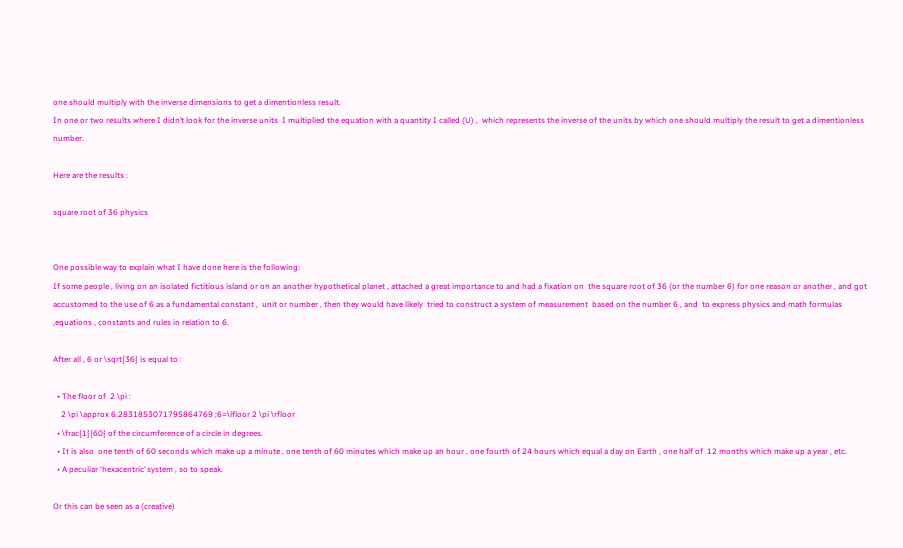one should multiply with the inverse dimensions to get a dimentionless result.
In one or two results where I didn’t look for the inverse units  I multiplied the equation with a quantity I called (U) ,  which represents the inverse of the units by which one should multiply the result to get a dimentionless number.

Here are the results :

square root of 36 physics


One possible way to explain what I have done here is the following:
If some people , living on an isolated fictitious island or on an another hypothetical planet , attached a great importance to and had a fixation on  the square root of 36 (or the number 6) for one reason or another , and got accustomed to the use of 6 as a fundamental constant ,  unit or number , then they would have likely  tried to construct a system of measurement  based on the number 6 , and  to express physics and math formulas ,equations , constants and rules in relation to 6.

After all , 6 or \sqrt{36} is equal to :

  • The floor of  2 \pi :
    2 \pi \approx 6.2831853071795864769 ;6=\lfloor 2 \pi \rfloor
  • \frac{1}{60} of the circumference of a circle in degrees.
  • It is also  one tenth of 60 seconds which make up a minute , one tenth of 60 minutes which make up an hour , one fourth of 24 hours which equal a day on Earth , one half of  12 months which make up a year , etc.
  • A peculiar ‘hexacentric’ system , so to speak.

Or this can be seen as a (creative)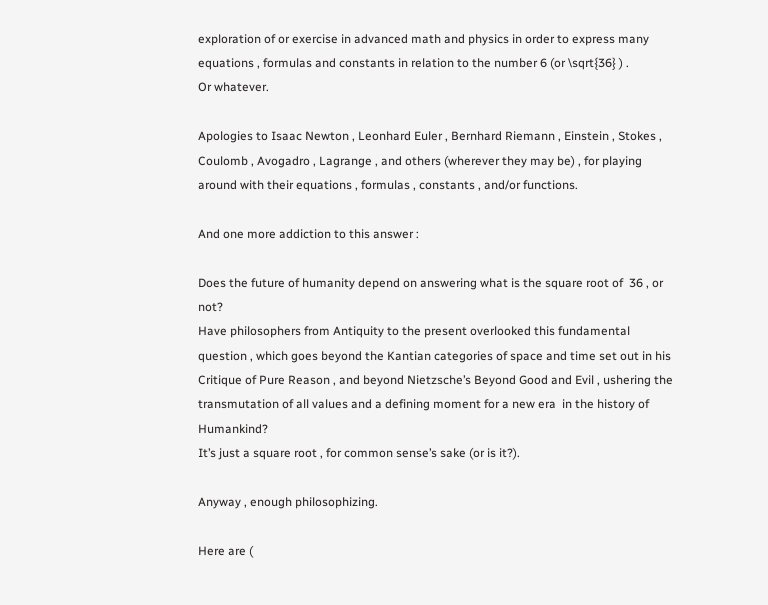exploration of or exercise in advanced math and physics in order to express many equations , formulas and constants in relation to the number 6 (or \sqrt{36} ) .
Or whatever.

Apologies to Isaac Newton , Leonhard Euler , Bernhard Riemann , Einstein , Stokes , Coulomb , Avogadro , Lagrange , and others (wherever they may be) , for playing around with their equations , formulas , constants , and/or functions.

And one more addiction to this answer :

Does the future of humanity depend on answering what is the square root of  36 , or not?
Have philosophers from Antiquity to the present overlooked this fundamental question , which goes beyond the Kantian categories of space and time set out in his Critique of Pure Reason , and beyond Nietzsche’s Beyond Good and Evil , ushering the transmutation of all values and a defining moment for a new era  in the history of Humankind?
It’s just a square root , for common sense’s sake (or is it?).

Anyway , enough philosophizing.

Here are (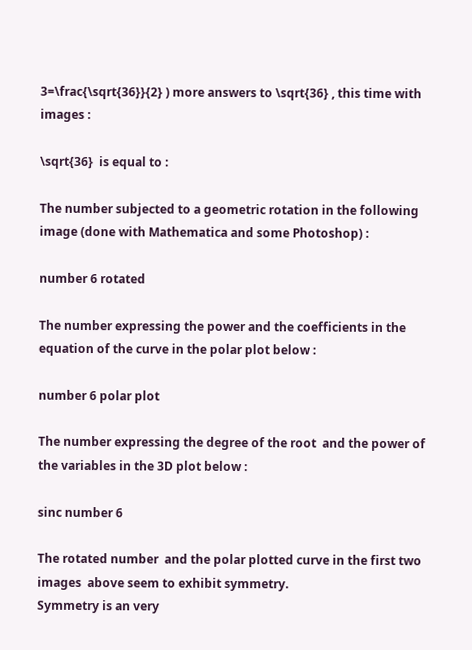3=\frac{\sqrt{36}}{2} ) more answers to \sqrt{36} , this time with images :

\sqrt{36}  is equal to :

The number subjected to a geometric rotation in the following image (done with Mathematica and some Photoshop) :

number 6 rotated

The number expressing the power and the coefficients in the equation of the curve in the polar plot below :

number 6 polar plot

The number expressing the degree of the root  and the power of the variables in the 3D plot below :

sinc number 6

The rotated number  and the polar plotted curve in the first two images  above seem to exhibit symmetry.
Symmetry is an very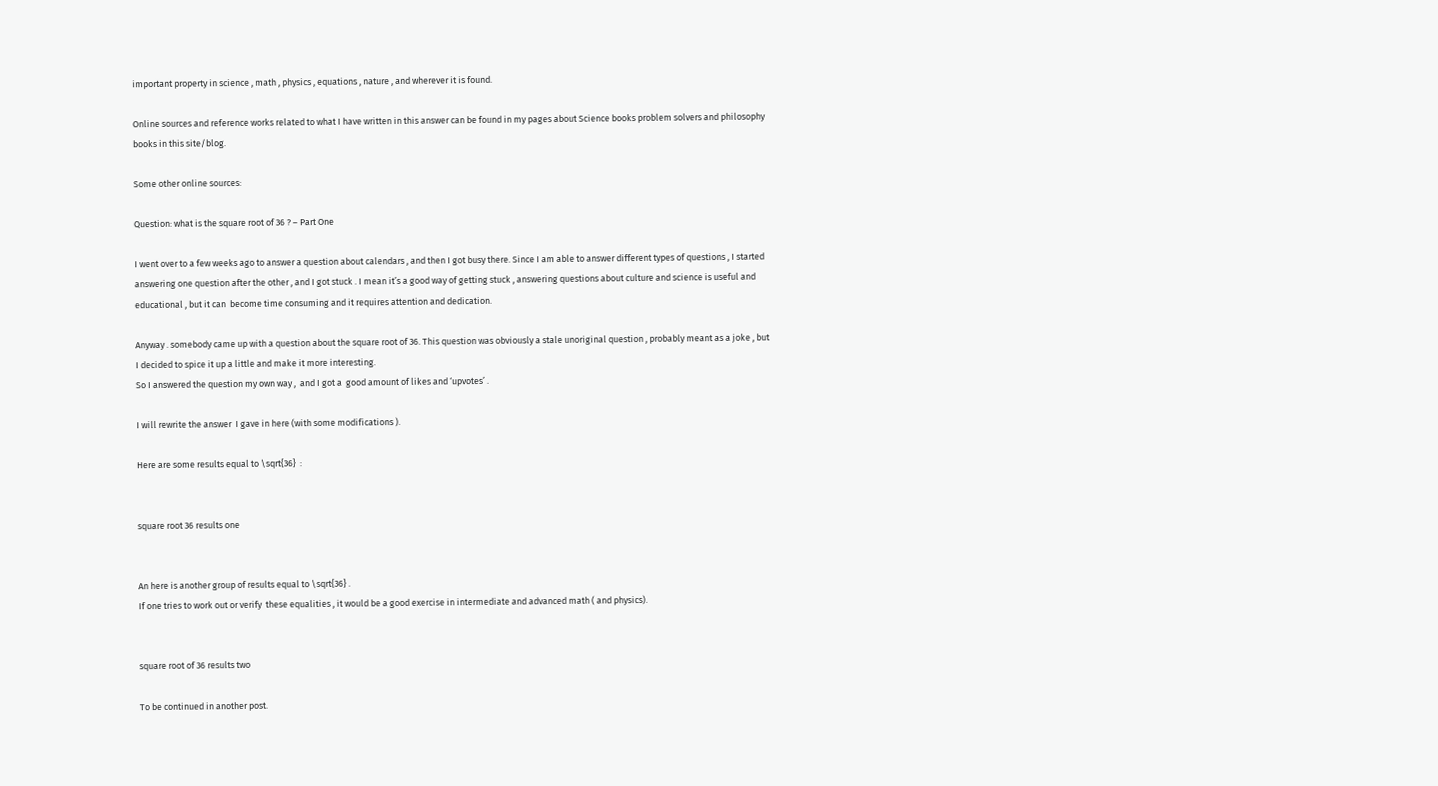important property in science , math , physics , equations , nature , and wherever it is found.

Online sources and reference works related to what I have written in this answer can be found in my pages about Science books problem solvers and philosophy books in this site/blog.

Some other online sources:

Question: what is the square root of 36 ? – Part One

I went over to a few weeks ago to answer a question about calendars , and then I got busy there. Since I am able to answer different types of questions , I started answering one question after the other , and I got stuck . I mean it’s a good way of getting stuck , answering questions about culture and science is useful and educational , but it can  become time consuming and it requires attention and dedication.

Anyway . somebody came up with a question about the square root of 36. This question was obviously a stale unoriginal question , probably meant as a joke , but I decided to spice it up a little and make it more interesting.
So I answered the question my own way ,  and I got a  good amount of likes and ‘upvotes’ .

I will rewrite the answer  I gave in here (with some modifications ).

Here are some results equal to \sqrt{36}  :


square root 36 results one


An here is another group of results equal to \sqrt{36} .
If one tries to work out or verify  these equalities , it would be a good exercise in intermediate and advanced math ( and physics).


square root of 36 results two

To be continued in another post.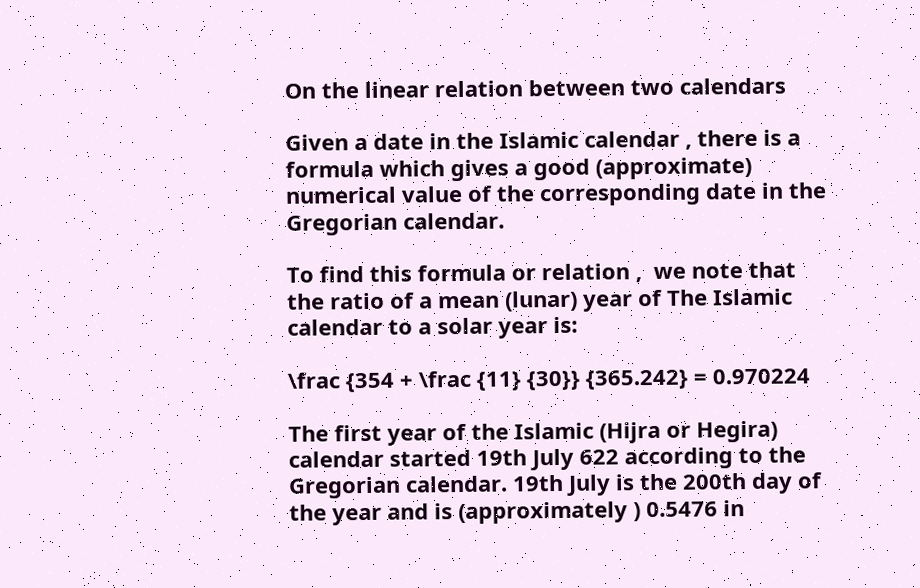On the linear relation between two calendars

Given a date in the Islamic calendar , there is a formula which gives a good (approximate) numerical value of the corresponding date in the Gregorian calendar.

To find this formula or relation ,  we note that the ratio of a mean (lunar) year of The Islamic calendar to a solar year is:

\frac {354 + \frac {11} {30}} {365.242} = 0.970224

The first year of the Islamic (Hijra or Hegira) calendar started 19th July 622 according to the Gregorian calendar. 19th July is the 200th day of the year and is (approximately ) 0.5476 in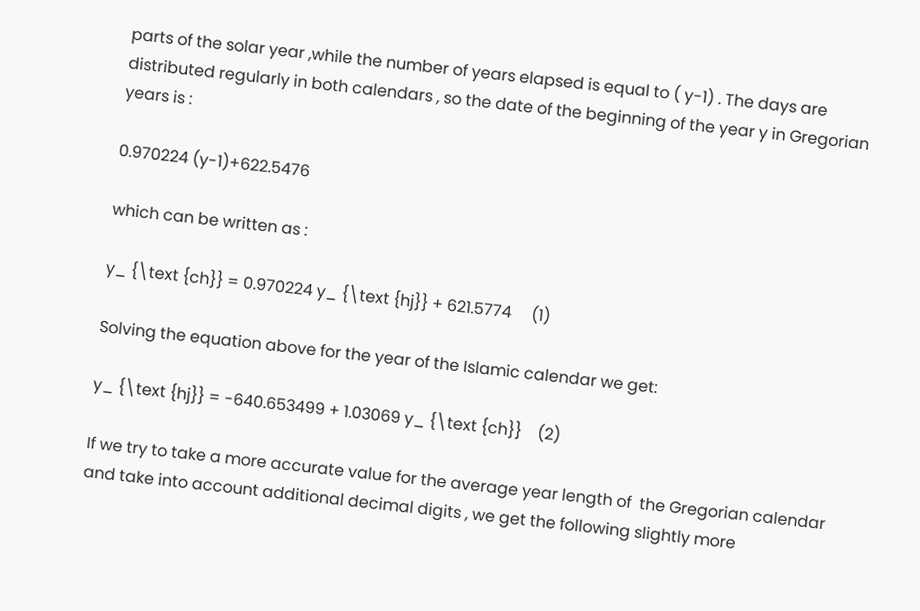parts of the solar year ,while the number of years elapsed is equal to ( y-1) . The days are distributed regularly in both calendars , so the date of the beginning of the year y in Gregorian years is :

0.970224 (y-1)+622.5476

which can be written as :

y_ {\text {ch}} = 0.970224 y_ {\text {hj}} + 621.5774     (1)

Solving the equation above for the year of the Islamic calendar we get:

y_ {\text {hj}} = -640.653499 + 1.03069 y_ {\text {ch}}    (2)

If we try to take a more accurate value for the average year length of  the Gregorian calendar  and take into account additional decimal digits , we get the following slightly more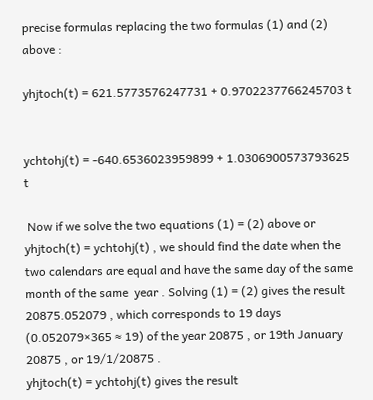precise formulas replacing the two formulas (1) and (2) above :

yhjtoch(t) = 621.5773576247731 + 0.9702237766245703 t


ychtohj(t) = -640.6536023959899 + 1.0306900573793625 t

 Now if we solve the two equations (1) = (2) above or yhjtoch(t) = ychtohj(t) , we should find the date when the two calendars are equal and have the same day of the same month of the same  year . Solving (1) = (2) gives the result 20875.052079 , which corresponds to 19 days  (0.052079×365 ≈ 19) of the year 20875 , or 19th January 20875 , or 19/1/20875 .
yhjtoch(t) = ychtohj(t) gives the result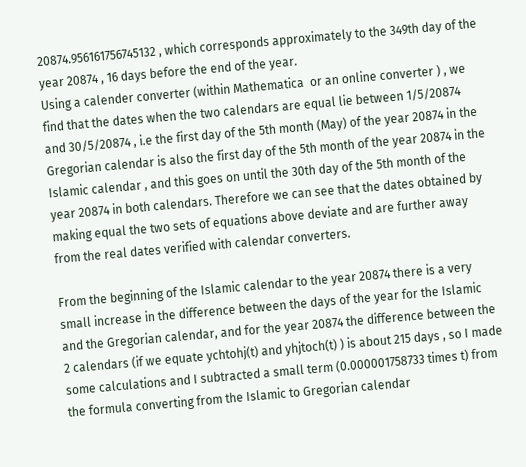20874.956161756745132 , which corresponds approximately to the 349th day of the year 20874 , 16 days before the end of the year.
Using a calender converter (within Mathematica  or an online converter ) , we find that the dates when the two calendars are equal lie between 1/5/20874 and 30/5/20874 , i.e the first day of the 5th month (May) of the year 20874 in the Gregorian calendar is also the first day of the 5th month of the year 20874 in the Islamic calendar , and this goes on until the 30th day of the 5th month of the year 20874 in both calendars. Therefore we can see that the dates obtained by making equal the two sets of equations above deviate and are further away from the real dates verified with calendar converters.

From the beginning of the Islamic calendar to the year 20874 there is a very small increase in the difference between the days of the year for the Islamic and the Gregorian calendar, and for the year 20874 the difference between the 2 calendars (if we equate ychtohj(t) and yhjtoch(t) ) is about 215 days , so I made some calculations and I subtracted a small term (0.000001758733 times t) from the formula converting from the Islamic to Gregorian calendar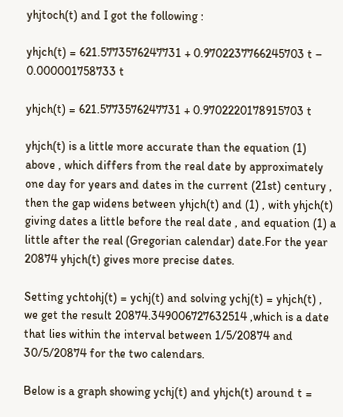yhjtoch(t) and I got the following :

yhjch(t) = 621.5773576247731 + 0.9702237766245703 t – 0.000001758733 t

yhjch(t) = 621.5773576247731 + 0.9702220178915703 t

yhjch(t) is a little more accurate than the equation (1) above , which differs from the real date by approximately one day for years and dates in the current (21st) century , then the gap widens between yhjch(t) and (1) , with yhjch(t) giving dates a little before the real date , and equation (1) a little after the real (Gregorian calendar) date.For the year 20874 yhjch(t) gives more precise dates.

Setting ychtohj(t) = ychj(t) and solving ychj(t) = yhjch(t) , we get the result 20874.349006727632514 ,which is a date that lies within the interval between 1/5/20874 and 30/5/20874 for the two calendars.

Below is a graph showing ychj(t) and yhjch(t) around t =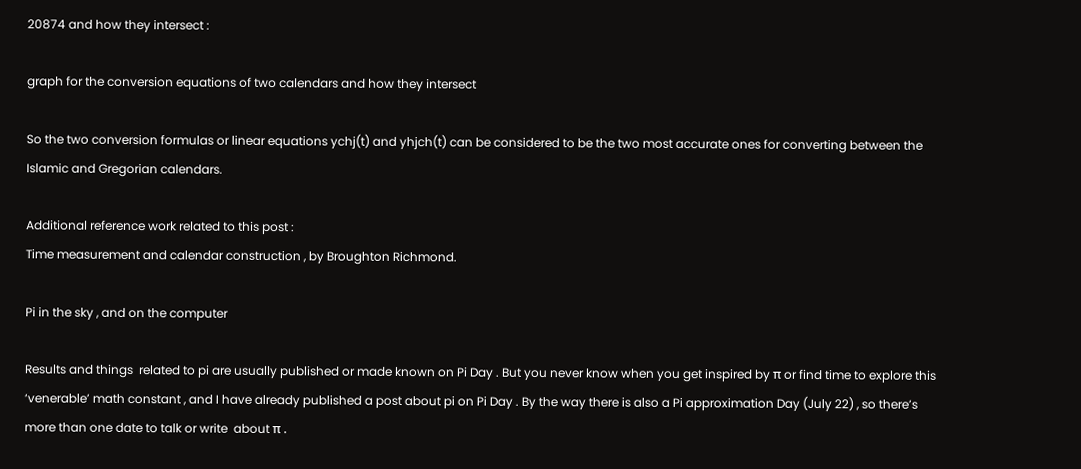20874 and how they intersect :

graph for the conversion equations of two calendars and how they intersect

So the two conversion formulas or linear equations ychj(t) and yhjch(t) can be considered to be the two most accurate ones for converting between the Islamic and Gregorian calendars.

Additional reference work related to this post :
Time measurement and calendar construction , by Broughton Richmond.

Pi in the sky , and on the computer

Results and things  related to pi are usually published or made known on Pi Day . But you never know when you get inspired by π or find time to explore this ‘venerable’ math constant , and I have already published a post about pi on Pi Day . By the way there is also a Pi approximation Day (July 22) , so there’s more than one date to talk or write  about π .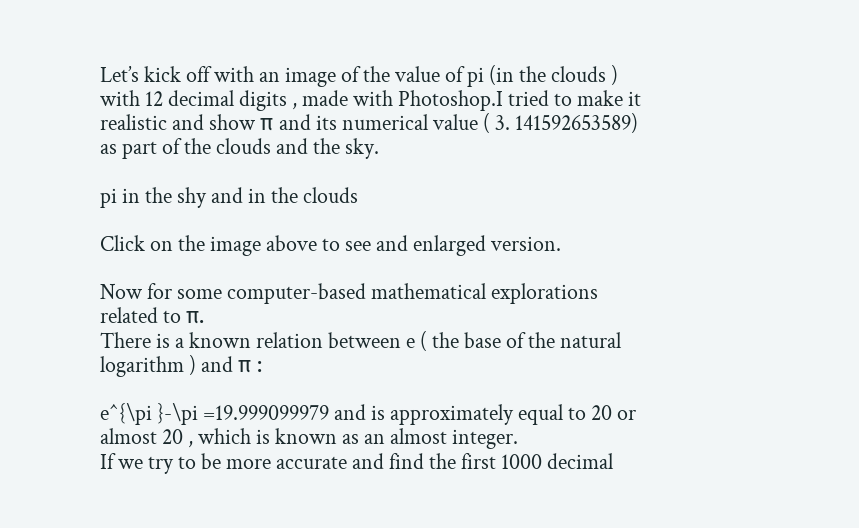Let’s kick off with an image of the value of pi (in the clouds ) with 12 decimal digits , made with Photoshop.I tried to make it realistic and show π and its numerical value ( 3. 141592653589) as part of the clouds and the sky.

pi in the shy and in the clouds

Click on the image above to see and enlarged version.

Now for some computer-based mathematical explorations related to π.
There is a known relation between e ( the base of the natural logarithm ) and π :

e^{\pi }-\pi =19.999099979 and is approximately equal to 20 or almost 20 , which is known as an almost integer.
If we try to be more accurate and find the first 1000 decimal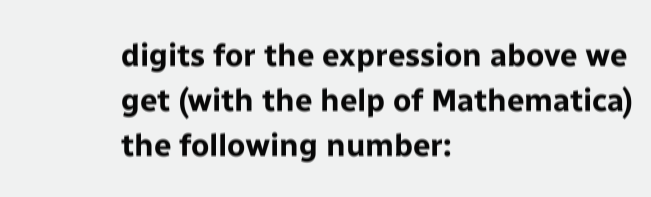digits for the expression above we get (with the help of Mathematica) the following number: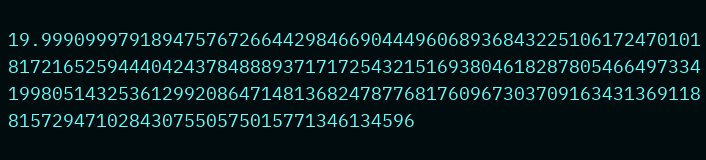19.9990999791894757672664429846690444960689368432251061724701018172165259444042437848889371717254321516938046182878054664973341998051432536129920864714813682478776817609673037091634313691188157294710284307550575015771346134596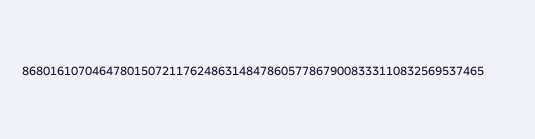868016107046478015072117624863148478605778679008333110832569537465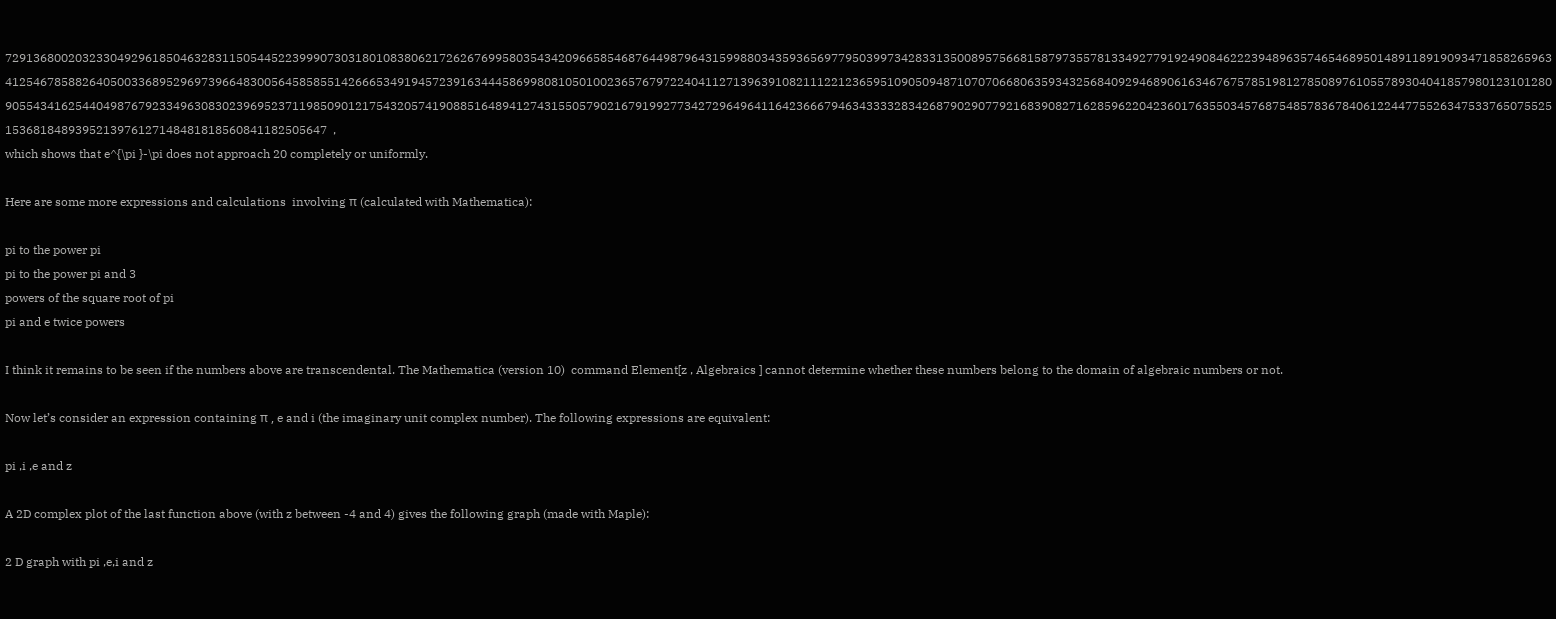7291368002032330492961850463283115054452239990730318010838062172626769958035434209665854687644987964315998803435936569779503997342833135008957566815879735578133492779192490846222394896357465468950148911891909347185826596341254678588264050033689529697396648300564585855142666534919457239163444586998081050100236576797224041127139639108211122123659510905094871070706680635934325684092946890616346767578519812785089761055789304041857980123101280905543416254404987679233496308302396952371198509012175432057419088516489412743155057902167919927734272964964116423666794634333328342687902907792168390827162859622042360176355034576875485783678406122447755263475337650755251536818489395213976127148481818560841182505647  ,
which shows that e^{\pi }-\pi does not approach 20 completely or uniformly.

Here are some more expressions and calculations  involving π (calculated with Mathematica):

pi to the power pi
pi to the power pi and 3
powers of the square root of pi
pi and e twice powers

I think it remains to be seen if the numbers above are transcendental. The Mathematica (version 10)  command Element[z , Algebraics ] cannot determine whether these numbers belong to the domain of algebraic numbers or not.

Now let’s consider an expression containing π , e and i (the imaginary unit complex number). The following expressions are equivalent:

pi ,i ,e and z

A 2D complex plot of the last function above (with z between -4 and 4) gives the following graph (made with Maple):

2 D graph with pi ,e,i and z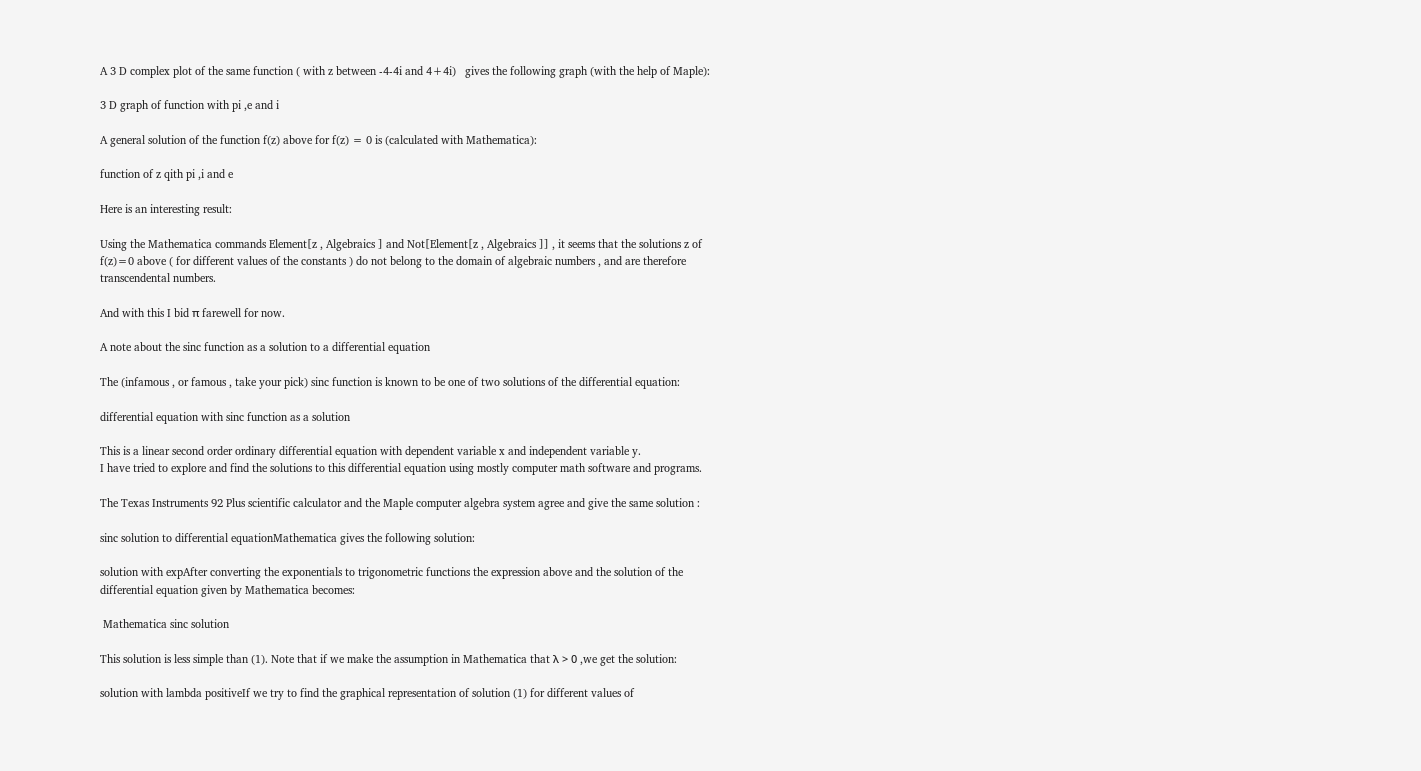A 3 D complex plot of the same function ( with z between -4-4i and 4+4i)   gives the following graph (with the help of Maple):

3 D graph of function with pi ,e and i

A general solution of the function f(z) above for f(z) = 0 is (calculated with Mathematica):

function of z qith pi ,i and e

Here is an interesting result:

Using the Mathematica commands Element[z , Algebraics ] and Not[Element[z , Algebraics ]] , it seems that the solutions z of f(z)=0 above ( for different values of the constants ) do not belong to the domain of algebraic numbers , and are therefore  transcendental numbers.

And with this I bid π farewell for now.

A note about the sinc function as a solution to a differential equation

The (infamous , or famous , take your pick) sinc function is known to be one of two solutions of the differential equation:

differential equation with sinc function as a solution

This is a linear second order ordinary differential equation with dependent variable x and independent variable y.
I have tried to explore and find the solutions to this differential equation using mostly computer math software and programs.

The Texas Instruments 92 Plus scientific calculator and the Maple computer algebra system agree and give the same solution :

sinc solution to differential equationMathematica gives the following solution:

solution with expAfter converting the exponentials to trigonometric functions the expression above and the solution of the differential equation given by Mathematica becomes:

 Mathematica sinc solution

This solution is less simple than (1). Note that if we make the assumption in Mathematica that λ > 0 ,we get the solution:

solution with lambda positiveIf we try to find the graphical representation of solution (1) for different values of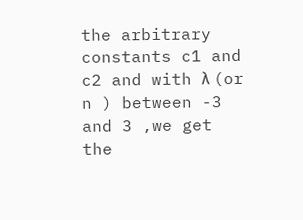the arbitrary constants c1 and c2 and with λ (or n ) between -3 and 3 ,we get the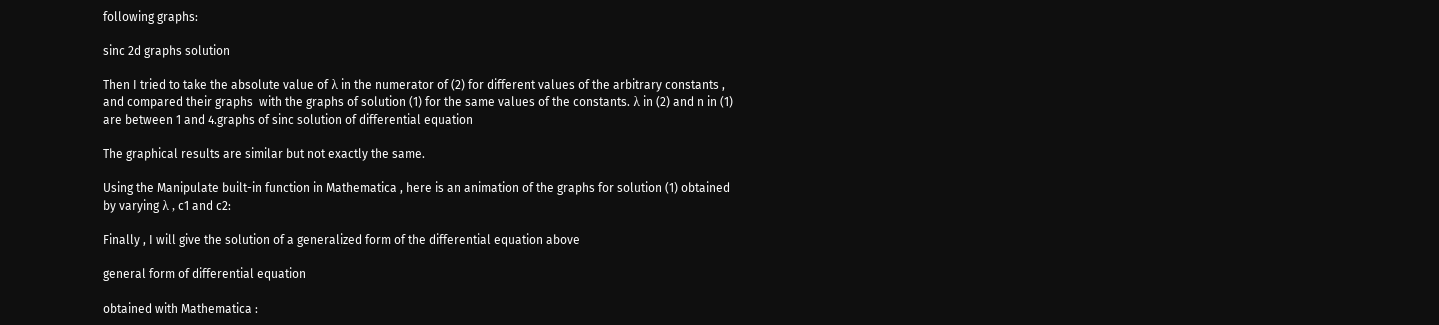following graphs:

sinc 2d graphs solution

Then I tried to take the absolute value of λ in the numerator of (2) for different values of the arbitrary constants , and compared their graphs  with the graphs of solution (1) for the same values of the constants. λ in (2) and n in (1) are between 1 and 4.graphs of sinc solution of differential equation

The graphical results are similar but not exactly the same.

Using the Manipulate built-in function in Mathematica , here is an animation of the graphs for solution (1) obtained by varying λ , c1 and c2:

Finally , I will give the solution of a generalized form of the differential equation above

general form of differential equation

obtained with Mathematica :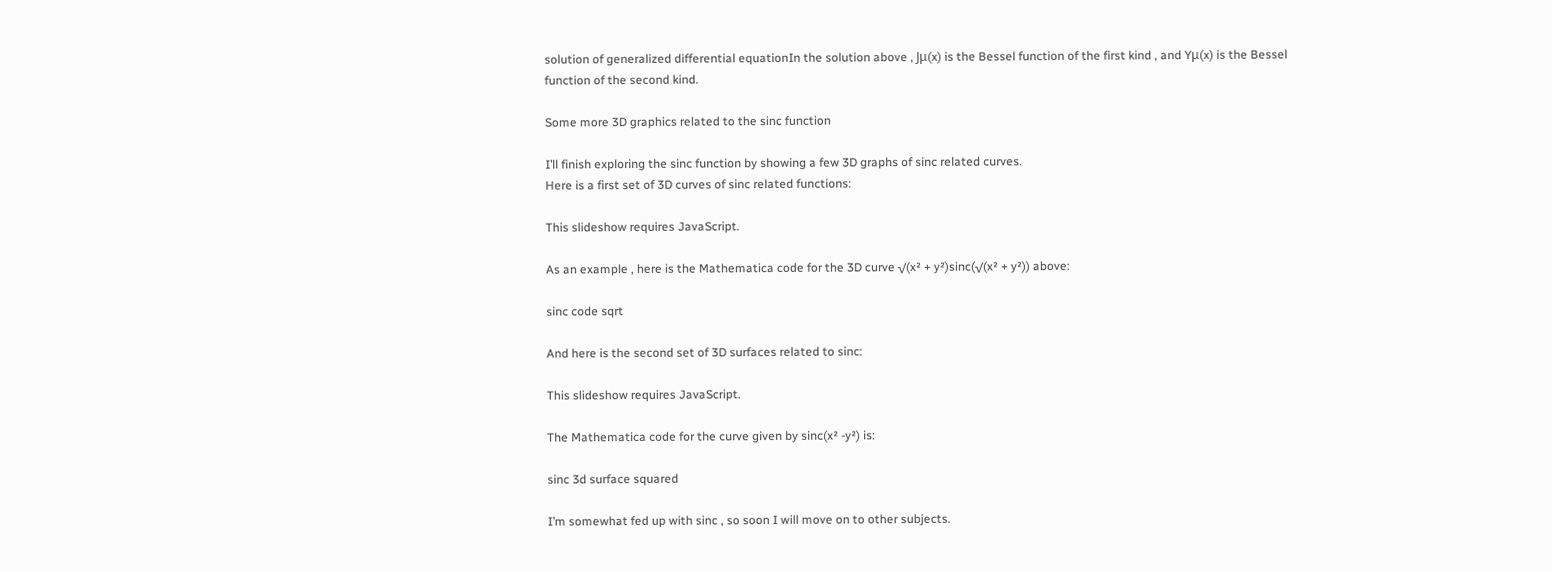solution of generalized differential equationIn the solution above , Jμ(x) is the Bessel function of the first kind , and Yμ(x) is the Bessel function of the second kind.

Some more 3D graphics related to the sinc function

I’ll finish exploring the sinc function by showing a few 3D graphs of sinc related curves.
Here is a first set of 3D curves of sinc related functions:

This slideshow requires JavaScript.

As an example , here is the Mathematica code for the 3D curve √(x² + y²)sinc(√(x² + y²)) above:

sinc code sqrt

And here is the second set of 3D surfaces related to sinc:

This slideshow requires JavaScript.

The Mathematica code for the curve given by sinc(x² -y²) is:

sinc 3d surface squared

I’m somewhat fed up with sinc , so soon I will move on to other subjects.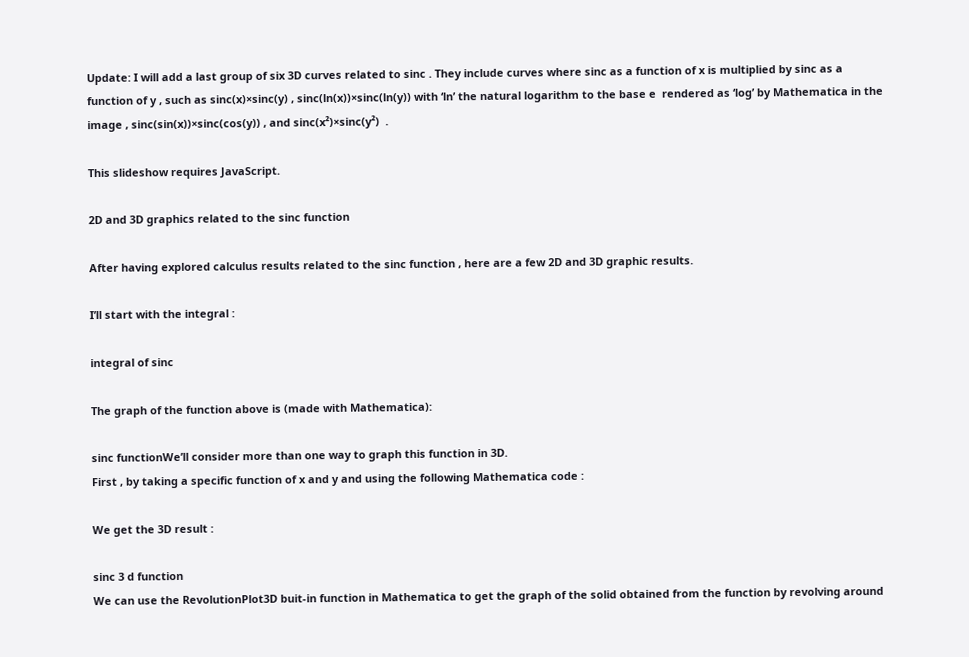Update: I will add a last group of six 3D curves related to sinc . They include curves where sinc as a function of x is multiplied by sinc as a function of y , such as sinc(x)×sinc(y) , sinc(ln(x))×sinc(ln(y)) with ‘ln’ the natural logarithm to the base e  rendered as ‘log’ by Mathematica in the image , sinc(sin(x))×sinc(cos(y)) , and sinc(x²)×sinc(y²)  .

This slideshow requires JavaScript.

2D and 3D graphics related to the sinc function

After having explored calculus results related to the sinc function , here are a few 2D and 3D graphic results.

I’ll start with the integral :

integral of sinc

The graph of the function above is (made with Mathematica):

sinc functionWe’ll consider more than one way to graph this function in 3D.
First , by taking a specific function of x and y and using the following Mathematica code :

We get the 3D result :

sinc 3 d function
We can use the RevolutionPlot3D buit-in function in Mathematica to get the graph of the solid obtained from the function by revolving around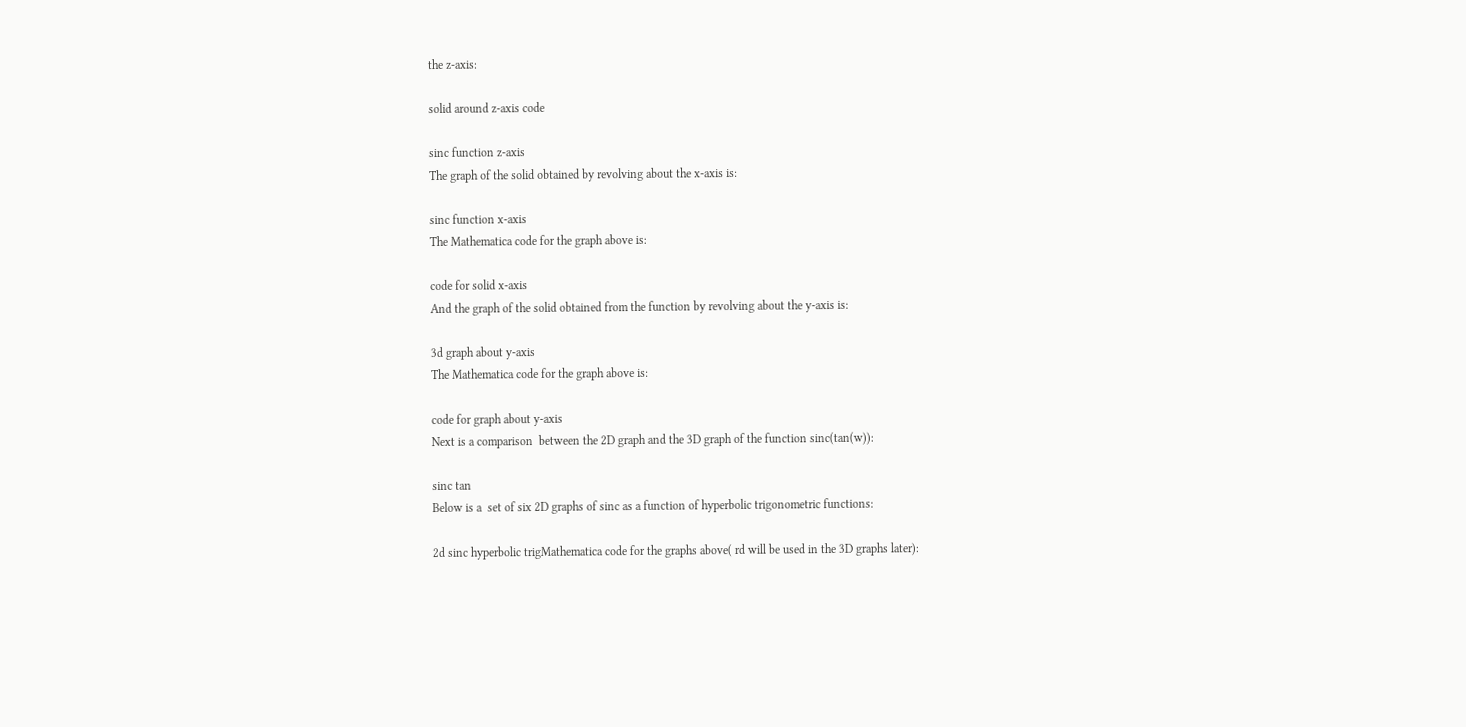the z-axis:

solid around z-axis code

sinc function z-axis
The graph of the solid obtained by revolving about the x-axis is:

sinc function x-axis
The Mathematica code for the graph above is:

code for solid x-axis
And the graph of the solid obtained from the function by revolving about the y-axis is:

3d graph about y-axis
The Mathematica code for the graph above is:

code for graph about y-axis
Next is a comparison  between the 2D graph and the 3D graph of the function sinc(tan(w)):

sinc tan
Below is a  set of six 2D graphs of sinc as a function of hyperbolic trigonometric functions:

2d sinc hyperbolic trigMathematica code for the graphs above( rd will be used in the 3D graphs later):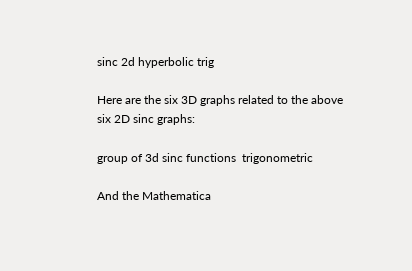sinc 2d hyperbolic trig

Here are the six 3D graphs related to the above six 2D sinc graphs:

group of 3d sinc functions  trigonometric

And the Mathematica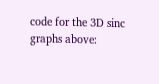code for the 3D sinc graphs above: